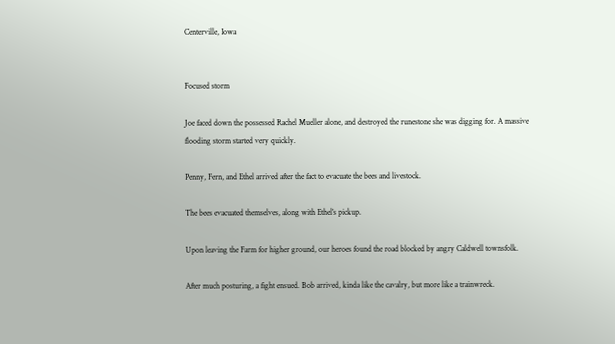Centerville, Iowa


Focused storm

Joe faced down the possessed Rachel Mueller alone, and destroyed the runestone she was digging for. A massive flooding storm started very quickly.

Penny, Fern, and Ethel arrived after the fact to evacuate the bees and livestock.

The bees evacuated themselves, along with Ethel’s pickup.

Upon leaving the Farm for higher ground, our heroes found the road blocked by angry Caldwell townsfolk.

After much posturing, a fight ensued. Bob arrived, kinda like the cavalry, but more like a trainwreck.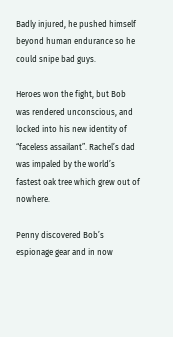Badly injured, he pushed himself beyond human endurance so he could snipe bad guys.

Heroes won the fight, but Bob was rendered unconscious, and locked into his new identity of “faceless assailant”. Rachel’s dad was impaled by the world’s fastest oak tree which grew out of nowhere.

Penny discovered Bob’s espionage gear and in now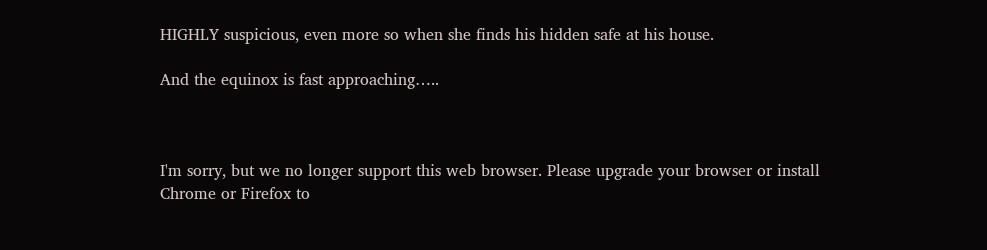HIGHLY suspicious, even more so when she finds his hidden safe at his house.

And the equinox is fast approaching…..



I'm sorry, but we no longer support this web browser. Please upgrade your browser or install Chrome or Firefox to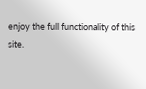enjoy the full functionality of this site.